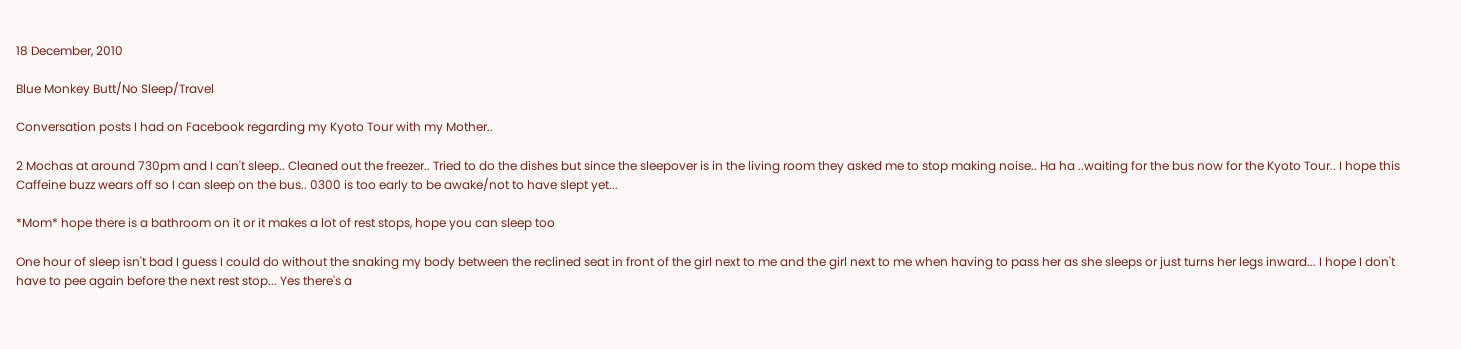18 December, 2010

Blue Monkey Butt/No Sleep/Travel

Conversation posts I had on Facebook regarding my Kyoto Tour with my Mother..

2 Mochas at around 730pm and I can't sleep.. Cleaned out the freezer.. Tried to do the dishes but since the sleepover is in the living room they asked me to stop making noise.. Ha ha ..waiting for the bus now for the Kyoto Tour.. I hope this Caffeine buzz wears off so I can sleep on the bus.. 0300 is too early to be awake/not to have slept yet...

*Mom* hope there is a bathroom on it or it makes a lot of rest stops, hope you can sleep too

One hour of sleep isn't bad I guess I could do without the snaking my body between the reclined seat in front of the girl next to me and the girl next to me when having to pass her as she sleeps or just turns her legs inward... I hope I don't have to pee again before the next rest stop... Yes there's a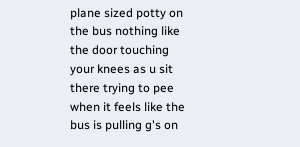plane sized potty on the bus nothing like the door touching your knees as u sit there trying to pee when it feels like the bus is pulling g's on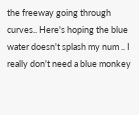the freeway going through curves.. Here's hoping the blue water doesn't splash my num .. I really don't need a blue monkey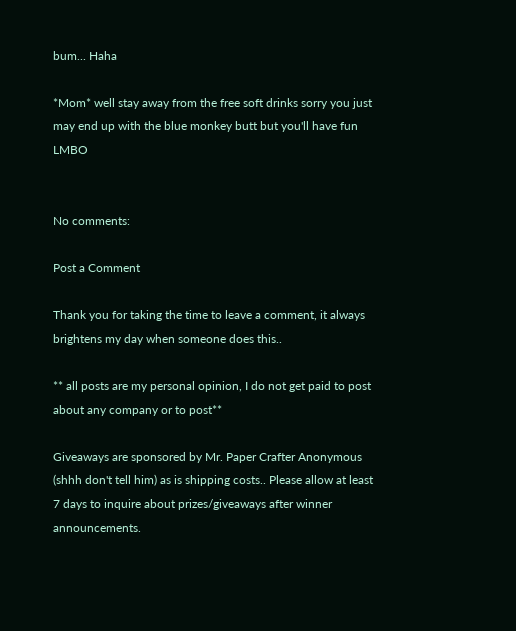bum... Haha

*Mom* well stay away from the free soft drinks sorry you just may end up with the blue monkey butt but you'll have fun LMBO


No comments:

Post a Comment

Thank you for taking the time to leave a comment, it always brightens my day when someone does this..

** all posts are my personal opinion, I do not get paid to post about any company or to post**

Giveaways are sponsored by Mr. Paper Crafter Anonymous (shhh don't tell him) as is shipping costs.. Please allow at least 7 days to inquire about prizes/giveaways after winner announcements.